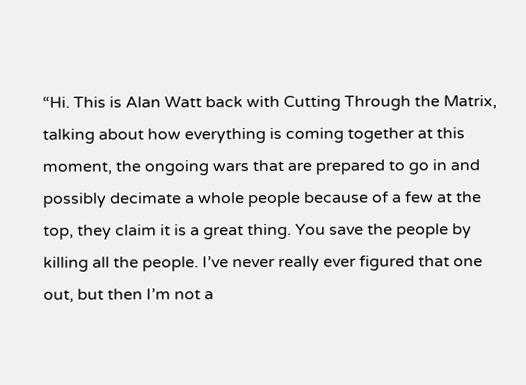“Hi. This is Alan Watt back with Cutting Through the Matrix, talking about how everything is coming together at this moment, the ongoing wars that are prepared to go in and possibly decimate a whole people because of a few at the top, they claim it is a great thing. You save the people by killing all the people. I’ve never really ever figured that one out, but then I’m not a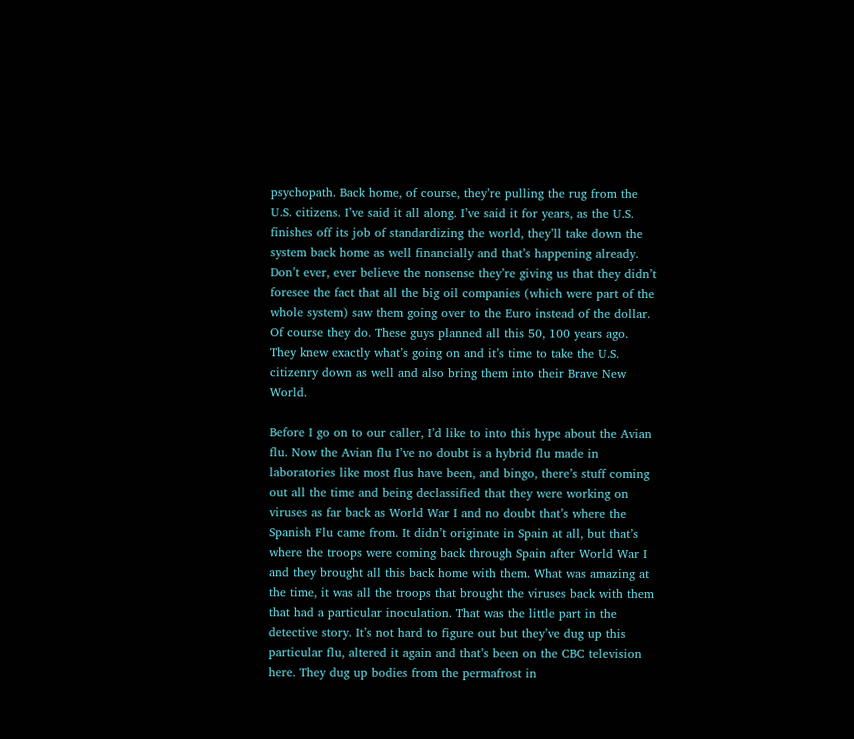psychopath. Back home, of course, they’re pulling the rug from the U.S. citizens. I’ve said it all along. I’ve said it for years, as the U.S. finishes off its job of standardizing the world, they’ll take down the system back home as well financially and that’s happening already. Don’t ever, ever believe the nonsense they’re giving us that they didn’t foresee the fact that all the big oil companies (which were part of the whole system) saw them going over to the Euro instead of the dollar. Of course they do. These guys planned all this 50, 100 years ago. They knew exactly what’s going on and it’s time to take the U.S. citizenry down as well and also bring them into their Brave New World.

Before I go on to our caller, I’d like to into this hype about the Avian flu. Now the Avian flu I’ve no doubt is a hybrid flu made in laboratories like most flus have been, and bingo, there’s stuff coming out all the time and being declassified that they were working on viruses as far back as World War I and no doubt that’s where the Spanish Flu came from. It didn’t originate in Spain at all, but that’s where the troops were coming back through Spain after World War I and they brought all this back home with them. What was amazing at the time, it was all the troops that brought the viruses back with them that had a particular inoculation. That was the little part in the detective story. It’s not hard to figure out but they’ve dug up this particular flu, altered it again and that’s been on the CBC television here. They dug up bodies from the permafrost in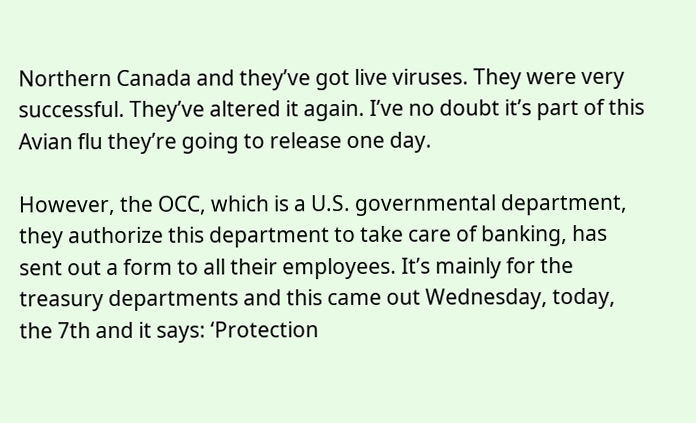Northern Canada and they’ve got live viruses. They were very successful. They’ve altered it again. I’ve no doubt it’s part of this Avian flu they’re going to release one day.

However, the OCC, which is a U.S. governmental department, they authorize this department to take care of banking, has sent out a form to all their employees. It’s mainly for the treasury departments and this came out Wednesday, today, the 7th and it says: ‘Protection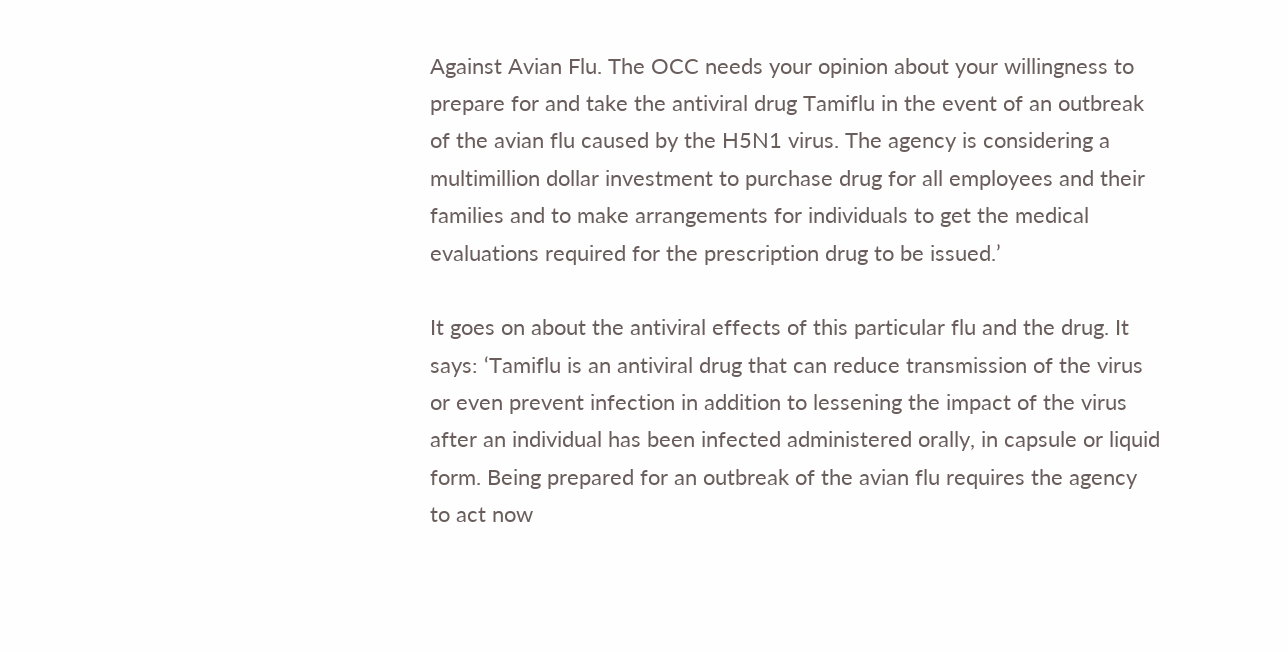Against Avian Flu. The OCC needs your opinion about your willingness to prepare for and take the antiviral drug Tamiflu in the event of an outbreak of the avian flu caused by the H5N1 virus. The agency is considering a multimillion dollar investment to purchase drug for all employees and their families and to make arrangements for individuals to get the medical evaluations required for the prescription drug to be issued.’

It goes on about the antiviral effects of this particular flu and the drug. It says: ‘Tamiflu is an antiviral drug that can reduce transmission of the virus or even prevent infection in addition to lessening the impact of the virus after an individual has been infected administered orally, in capsule or liquid form. Being prepared for an outbreak of the avian flu requires the agency to act now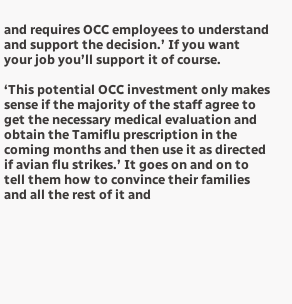and requires OCC employees to understand and support the decision.’ If you want your job you’ll support it of course.

‘This potential OCC investment only makes sense if the majority of the staff agree to get the necessary medical evaluation and obtain the Tamiflu prescription in the coming months and then use it as directed if avian flu strikes.’ It goes on and on to tell them how to convince their families and all the rest of it and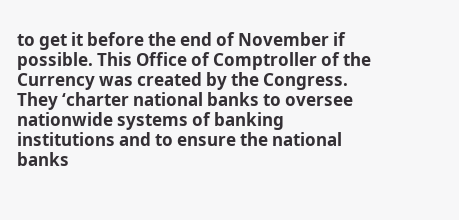to get it before the end of November if possible. This Office of Comptroller of the Currency was created by the Congress. They ‘charter national banks to oversee nationwide systems of banking institutions and to ensure the national banks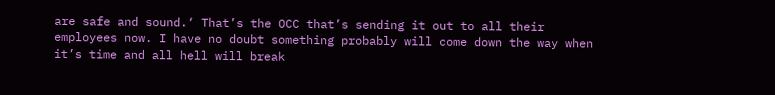are safe and sound.‘ That’s the OCC that’s sending it out to all their employees now. I have no doubt something probably will come down the way when it’s time and all hell will break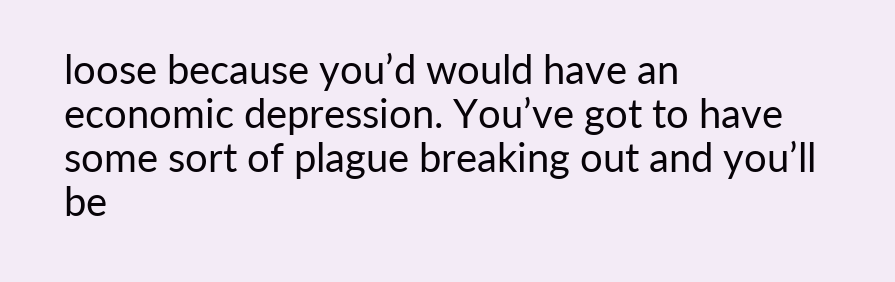loose because you’d would have an economic depression. You’ve got to have some sort of plague breaking out and you’ll be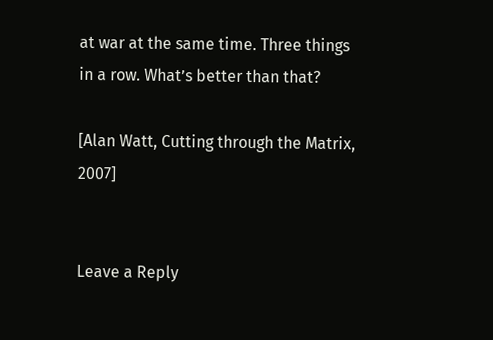at war at the same time. Three things in a row. What’s better than that?

[Alan Watt, Cutting through the Matrix, 2007]


Leave a Reply